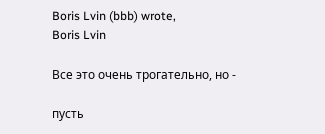Boris Lvin (bbb) wrote,
Boris Lvin

Все это очень трогательно, но -

пусть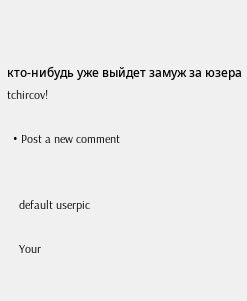кто-нибудь уже выйдет замуж за юзера tchircov!

  • Post a new comment


    default userpic

    Your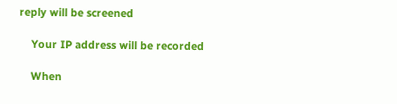reply will be screened

    Your IP address will be recorded

    When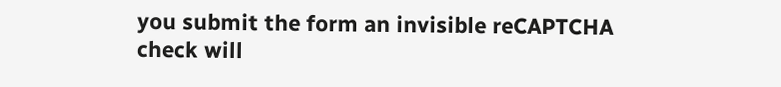you submit the form an invisible reCAPTCHA check will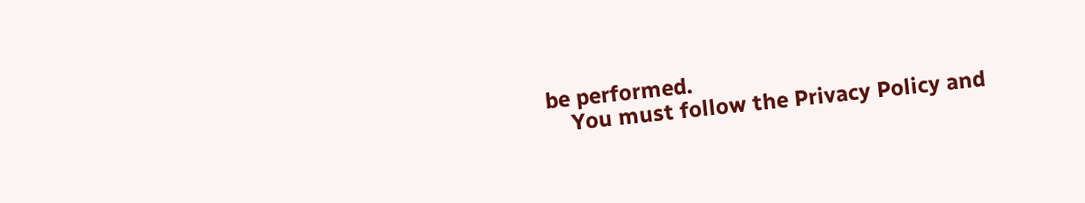be performed.
    You must follow the Privacy Policy and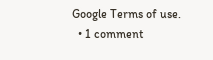Google Terms of use.
  • 1 comment